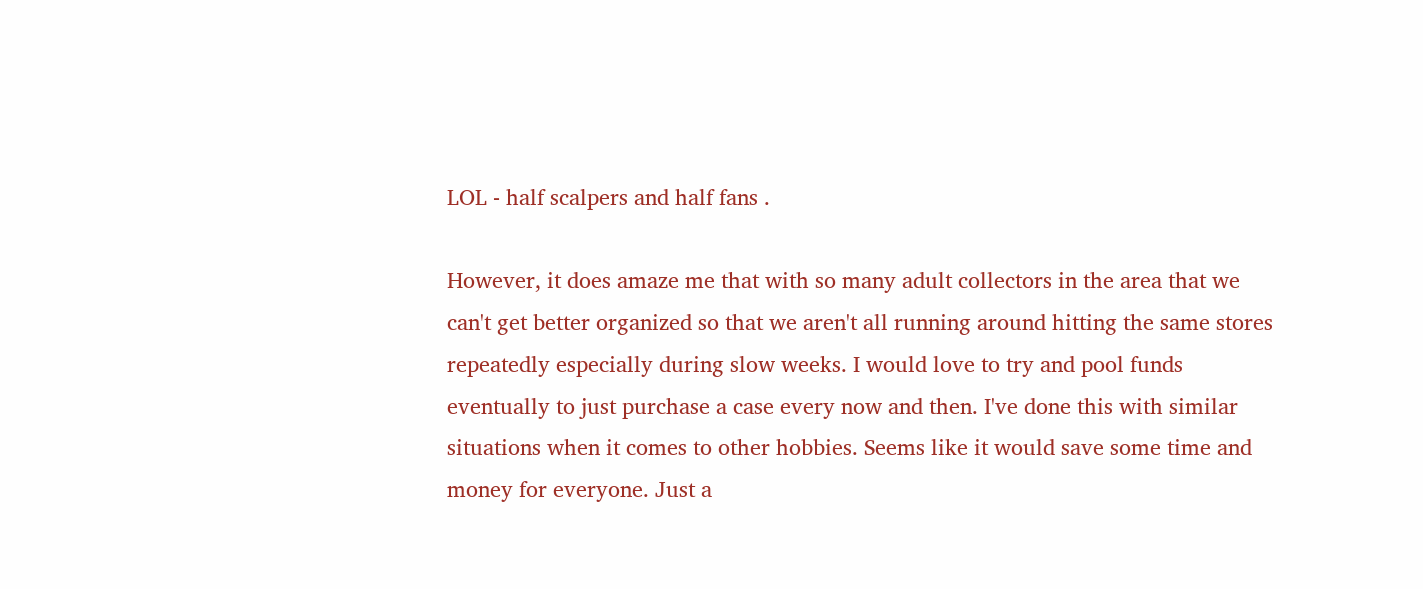LOL - half scalpers and half fans .

However, it does amaze me that with so many adult collectors in the area that we can't get better organized so that we aren't all running around hitting the same stores repeatedly especially during slow weeks. I would love to try and pool funds eventually to just purchase a case every now and then. I've done this with similar situations when it comes to other hobbies. Seems like it would save some time and money for everyone. Just a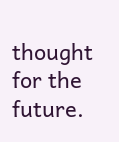thought for the future.